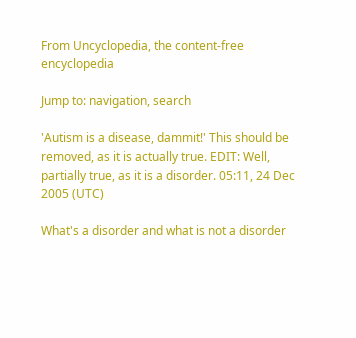From Uncyclopedia, the content-free encyclopedia

Jump to: navigation, search

'Autism is a disease, dammit!' This should be removed, as it is actually true. EDIT: Well, partially true, as it is a disorder. 05:11, 24 Dec 2005 (UTC)

What's a disorder and what is not a disorder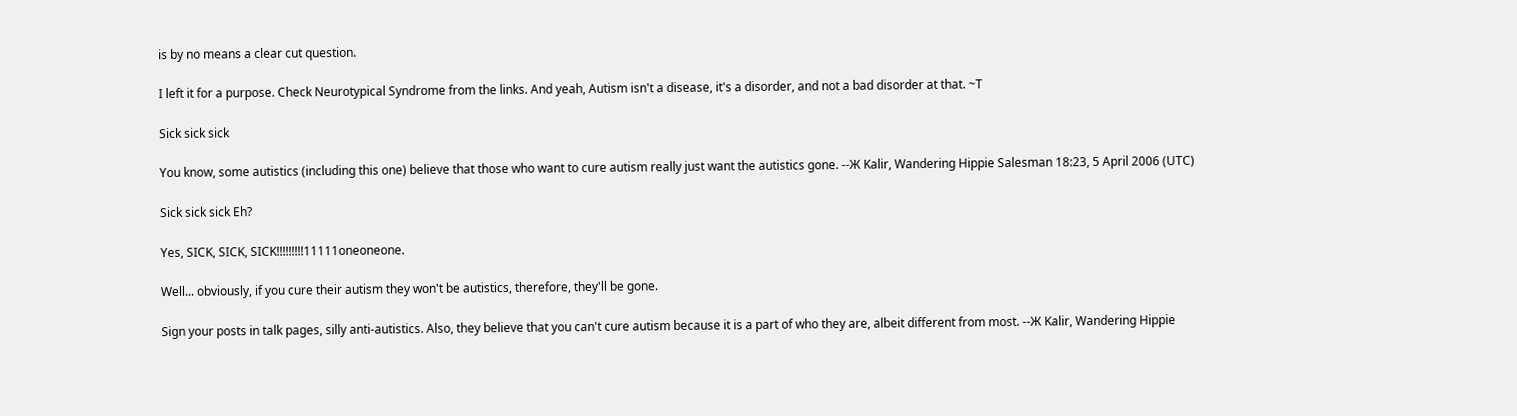is by no means a clear cut question.

I left it for a purpose. Check Neurotypical Syndrome from the links. And yeah, Autism isn't a disease, it's a disorder, and not a bad disorder at that. ~T

Sick sick sick

You know, some autistics (including this one) believe that those who want to cure autism really just want the autistics gone. --Ж Kalir, Wandering Hippie Salesman 18:23, 5 April 2006 (UTC)

Sick sick sick Eh?

Yes, SICK, SICK, SICK!!!!!!!!!11111oneoneone.

Well... obviously, if you cure their autism they won't be autistics, therefore, they'll be gone.

Sign your posts in talk pages, silly anti-autistics. Also, they believe that you can't cure autism because it is a part of who they are, albeit different from most. --Ж Kalir, Wandering Hippie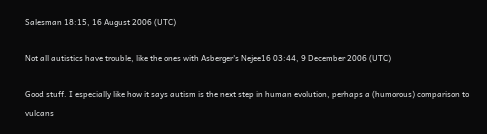Salesman 18:15, 16 August 2006 (UTC)

Not all autistics have trouble, like the ones with Asberger's Nejee16 03:44, 9 December 2006 (UTC)

Good stuff. I especially like how it says autism is the next step in human evolution, perhaps a (humorous) comparison to vulcans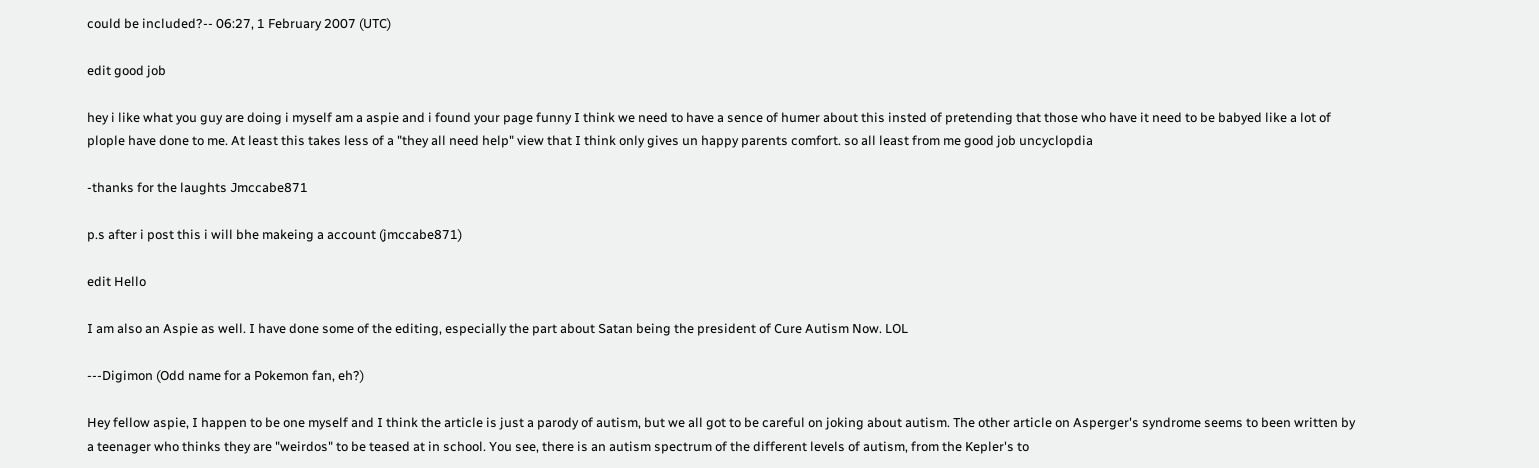could be included?-- 06:27, 1 February 2007 (UTC)

edit good job

hey i like what you guy are doing i myself am a aspie and i found your page funny I think we need to have a sence of humer about this insted of pretending that those who have it need to be babyed like a lot of plople have done to me. At least this takes less of a "they all need help" view that I think only gives un happy parents comfort. so all least from me good job uncyclopdia

-thanks for the laughts Jmccabe871

p.s after i post this i will bhe makeing a account (jmccabe871)

edit Hello

I am also an Aspie as well. I have done some of the editing, especially the part about Satan being the president of Cure Autism Now. LOL

---Digimon (Odd name for a Pokemon fan, eh?)

Hey fellow aspie, I happen to be one myself and I think the article is just a parody of autism, but we all got to be careful on joking about autism. The other article on Asperger's syndrome seems to been written by a teenager who thinks they are "weirdos" to be teased at in school. You see, there is an autism spectrum of the different levels of autism, from the Kepler's to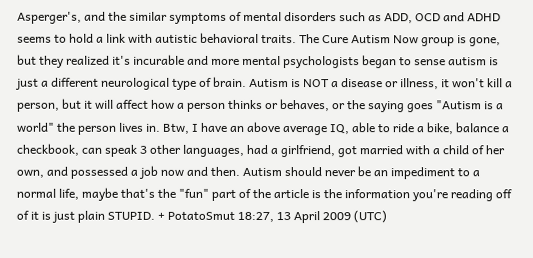Asperger's, and the similar symptoms of mental disorders such as ADD, OCD and ADHD seems to hold a link with autistic behavioral traits. The Cure Autism Now group is gone, but they realized it's incurable and more mental psychologists began to sense autism is just a different neurological type of brain. Autism is NOT a disease or illness, it won't kill a person, but it will affect how a person thinks or behaves, or the saying goes "Autism is a world" the person lives in. Btw, I have an above average IQ, able to ride a bike, balance a checkbook, can speak 3 other languages, had a girlfriend, got married with a child of her own, and possessed a job now and then. Autism should never be an impediment to a normal life, maybe that's the "fun" part of the article is the information you're reading off of it is just plain STUPID. + PotatoSmut 18:27, 13 April 2009 (UTC)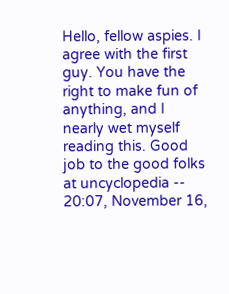Hello, fellow aspies. I agree with the first guy. You have the right to make fun of anything, and I nearly wet myself reading this. Good job to the good folks at uncyclopedia -- 20:07, November 16,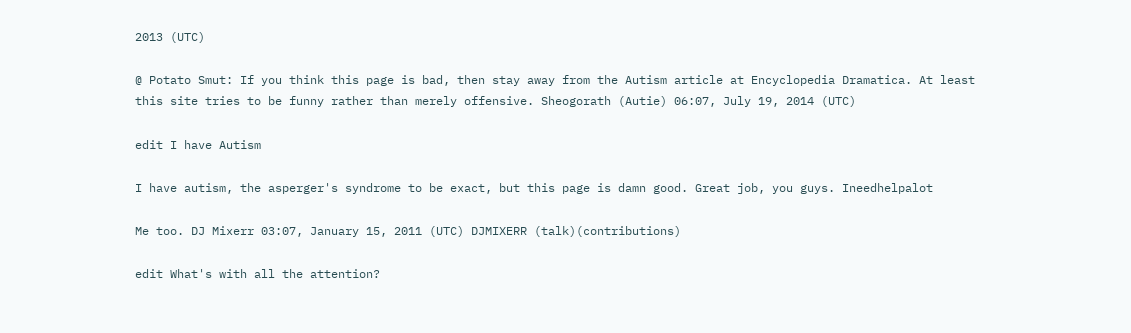2013 (UTC)

@ Potato Smut: If you think this page is bad, then stay away from the Autism article at Encyclopedia Dramatica. At least this site tries to be funny rather than merely offensive. Sheogorath (Autie) 06:07, July 19, 2014 (UTC)

edit I have Autism

I have autism, the asperger's syndrome to be exact, but this page is damn good. Great job, you guys. Ineedhelpalot

Me too. DJ Mixerr 03:07, January 15, 2011 (UTC) DJMIXERR (talk)(contributions)

edit What's with all the attention?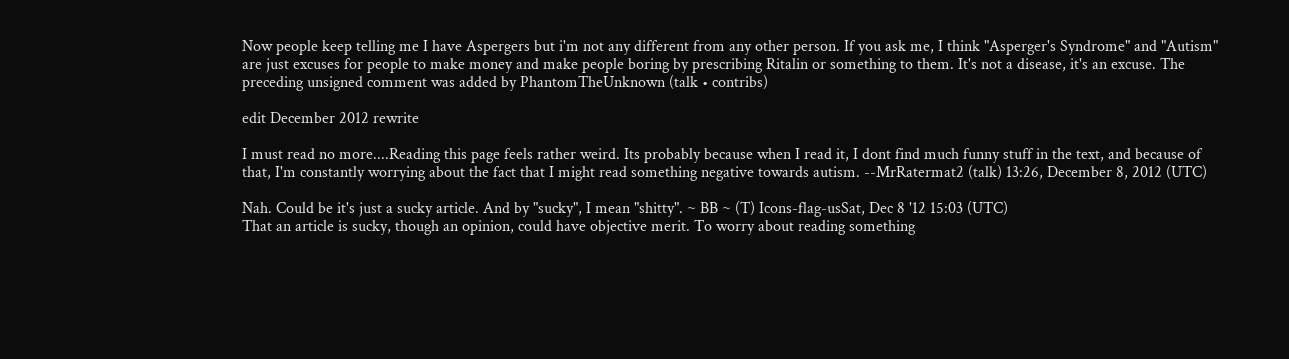Now people keep telling me I have Aspergers but i'm not any different from any other person. If you ask me, I think "Asperger's Syndrome" and "Autism" are just excuses for people to make money and make people boring by prescribing Ritalin or something to them. It's not a disease, it's an excuse. The preceding unsigned comment was added by PhantomTheUnknown (talk • contribs)

edit December 2012 rewrite

I must read no more....Reading this page feels rather weird. Its probably because when I read it, I dont find much funny stuff in the text, and because of that, I'm constantly worrying about the fact that I might read something negative towards autism. --MrRatermat2 (talk) 13:26, December 8, 2012 (UTC)

Nah. Could be it's just a sucky article. And by "sucky", I mean "shitty". ~ BB ~ (T) Icons-flag-usSat, Dec 8 '12 15:03 (UTC)
That an article is sucky, though an opinion, could have objective merit. To worry about reading something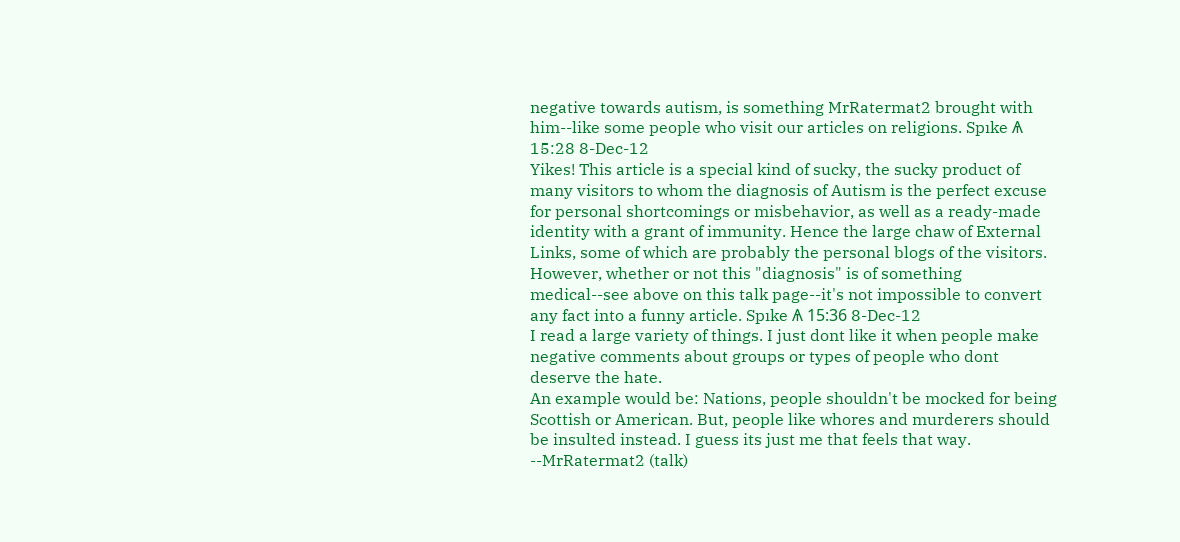negative towards autism, is something MrRatermat2 brought with him--like some people who visit our articles on religions. Spıke Ѧ 15:28 8-Dec-12
Yikes! This article is a special kind of sucky, the sucky product of many visitors to whom the diagnosis of Autism is the perfect excuse for personal shortcomings or misbehavior, as well as a ready-made identity with a grant of immunity. Hence the large chaw of External Links, some of which are probably the personal blogs of the visitors. However, whether or not this "diagnosis" is of something medical--see above on this talk page--it's not impossible to convert any fact into a funny article. Spıke Ѧ 15:36 8-Dec-12
I read a large variety of things. I just dont like it when people make negative comments about groups or types of people who dont deserve the hate.
An example would be: Nations, people shouldn't be mocked for being Scottish or American. But, people like whores and murderers should be insulted instead. I guess its just me that feels that way. --MrRatermat2 (talk)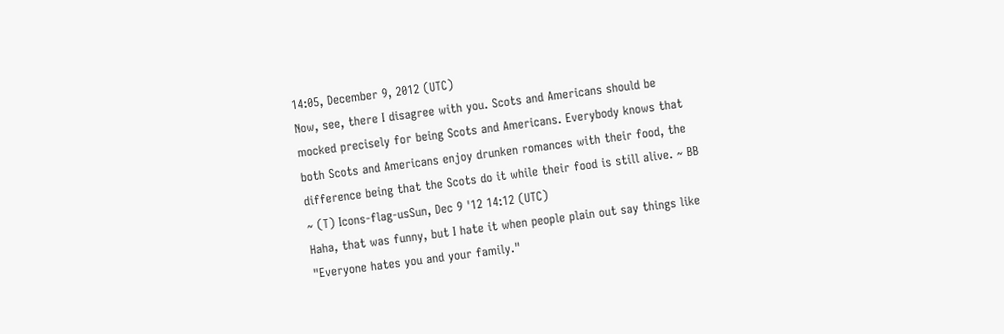14:05, December 9, 2012 (UTC)
Now, see, there I disagree with you. Scots and Americans should be mocked precisely for being Scots and Americans. Everybody knows that both Scots and Americans enjoy drunken romances with their food, the difference being that the Scots do it while their food is still alive. ~ BB ~ (T) Icons-flag-usSun, Dec 9 '12 14:12 (UTC)
Haha, that was funny, but I hate it when people plain out say things like "Everyone hates you and your family."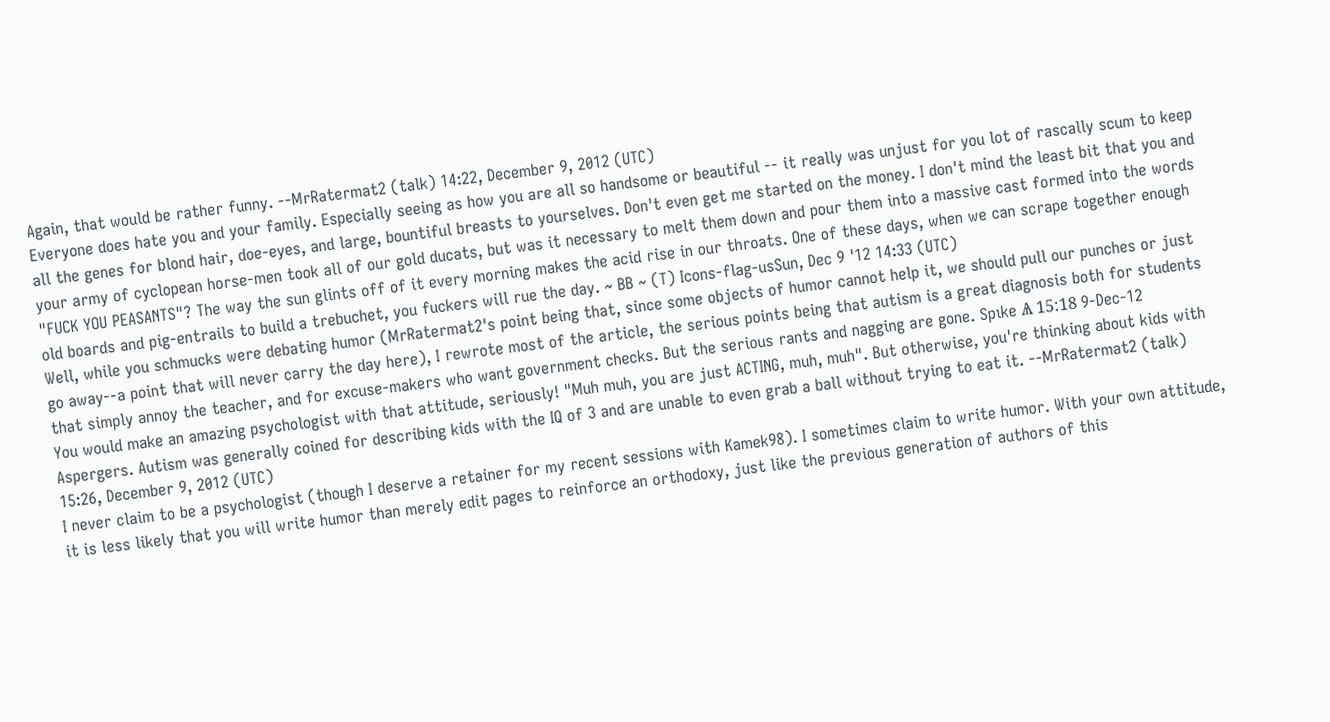Again, that would be rather funny. --MrRatermat2 (talk) 14:22, December 9, 2012 (UTC)
Everyone does hate you and your family. Especially seeing as how you are all so handsome or beautiful -- it really was unjust for you lot of rascally scum to keep all the genes for blond hair, doe-eyes, and large, bountiful breasts to yourselves. Don't even get me started on the money. I don't mind the least bit that you and your army of cyclopean horse-men took all of our gold ducats, but was it necessary to melt them down and pour them into a massive cast formed into the words "FUCK YOU PEASANTS"? The way the sun glints off of it every morning makes the acid rise in our throats. One of these days, when we can scrape together enough old boards and pig-entrails to build a trebuchet, you fuckers will rue the day. ~ BB ~ (T) Icons-flag-usSun, Dec 9 '12 14:33 (UTC)
Well, while you schmucks were debating humor (MrRatermat2's point being that, since some objects of humor cannot help it, we should pull our punches or just go away--a point that will never carry the day here), I rewrote most of the article, the serious points being that autism is a great diagnosis both for students that simply annoy the teacher, and for excuse-makers who want government checks. But the serious rants and nagging are gone. Spıke Ѧ 15:18 9-Dec-12
You would make an amazing psychologist with that attitude, seriously! "Muh muh, you are just ACTING, muh, muh". But otherwise, you're thinking about kids with Aspergers. Autism was generally coined for describing kids with the IQ of 3 and are unable to even grab a ball without trying to eat it. --MrRatermat2 (talk) 15:26, December 9, 2012 (UTC)
I never claim to be a psychologist (though I deserve a retainer for my recent sessions with Kamek98). I sometimes claim to write humor. With your own attitude, it is less likely that you will write humor than merely edit pages to reinforce an orthodoxy, just like the previous generation of authors of this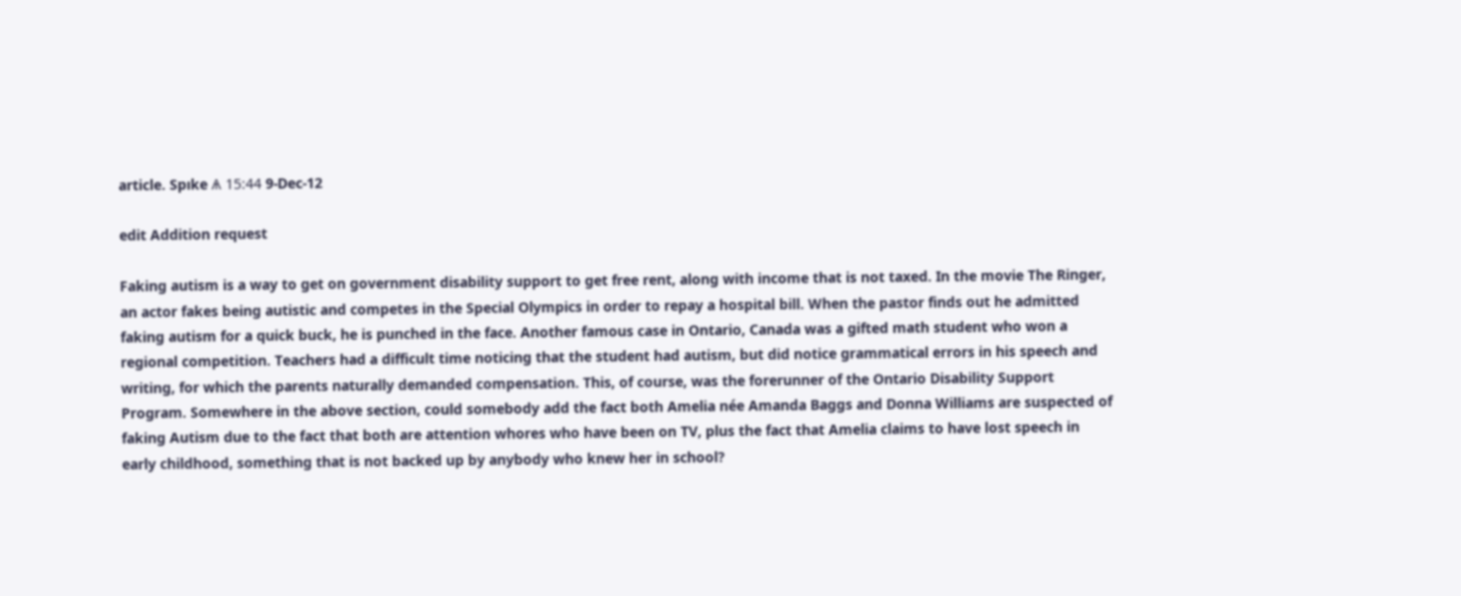article. Spıke Ѧ 15:44 9-Dec-12

edit Addition request

Faking autism is a way to get on government disability support to get free rent, along with income that is not taxed. In the movie The Ringer, an actor fakes being autistic and competes in the Special Olympics in order to repay a hospital bill. When the pastor finds out he admitted faking autism for a quick buck, he is punched in the face. Another famous case in Ontario, Canada was a gifted math student who won a regional competition. Teachers had a difficult time noticing that the student had autism, but did notice grammatical errors in his speech and writing, for which the parents naturally demanded compensation. This, of course, was the forerunner of the Ontario Disability Support Program. Somewhere in the above section, could somebody add the fact both Amelia née Amanda Baggs and Donna Williams are suspected of faking Autism due to the fact that both are attention whores who have been on TV, plus the fact that Amelia claims to have lost speech in early childhood, something that is not backed up by anybody who knew her in school?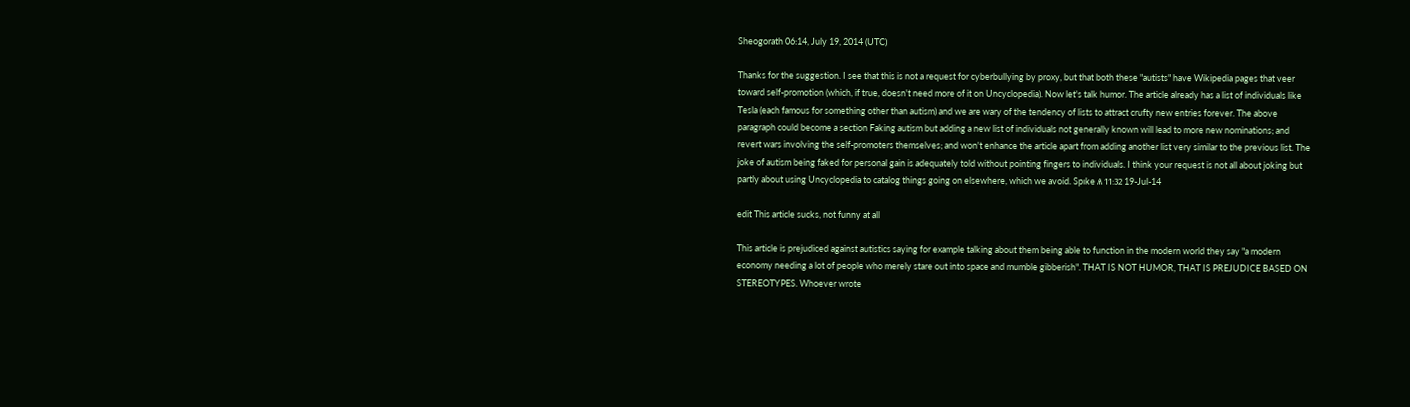Sheogorath 06:14, July 19, 2014 (UTC)

Thanks for the suggestion. I see that this is not a request for cyberbullying by proxy, but that both these "autists" have Wikipedia pages that veer toward self-promotion (which, if true, doesn't need more of it on Uncyclopedia). Now let's talk humor. The article already has a list of individuals like Tesla (each famous for something other than autism) and we are wary of the tendency of lists to attract crufty new entries forever. The above paragraph could become a section Faking autism but adding a new list of individuals not generally known will lead to more new nominations; and revert wars involving the self-promoters themselves; and won't enhance the article apart from adding another list very similar to the previous list. The joke of autism being faked for personal gain is adequately told without pointing fingers to individuals. I think your request is not all about joking but partly about using Uncyclopedia to catalog things going on elsewhere, which we avoid. Spıke Ѧ 11:32 19-Jul-14

edit This article sucks, not funny at all

This article is prejudiced against autistics saying for example talking about them being able to function in the modern world they say "a modern economy needing a lot of people who merely stare out into space and mumble gibberish". THAT IS NOT HUMOR, THAT IS PREJUDICE BASED ON STEREOTYPES. Whoever wrote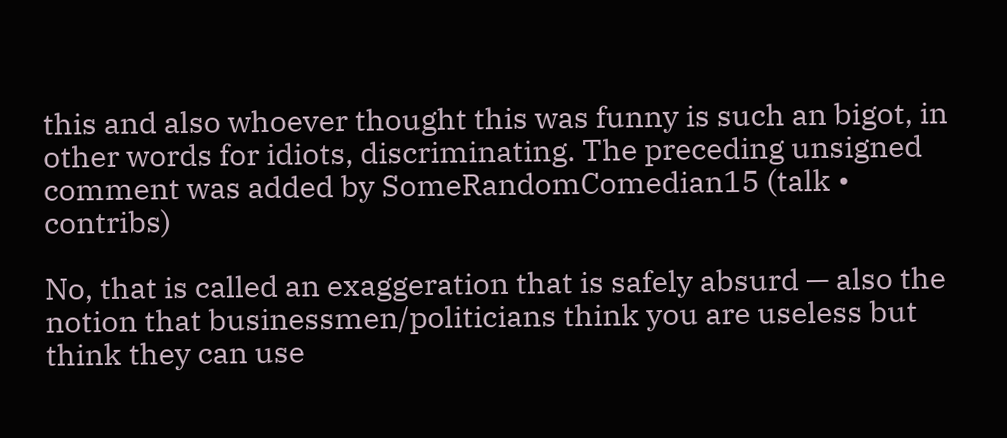this and also whoever thought this was funny is such an bigot, in other words for idiots, discriminating. The preceding unsigned comment was added by SomeRandomComedian15 (talk • contribs)

No, that is called an exaggeration that is safely absurd — also the notion that businessmen/politicians think you are useless but think they can use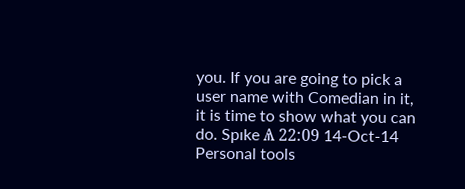you. If you are going to pick a user name with Comedian in it, it is time to show what you can do. Spıke Ѧ 22:09 14-Oct-14
Personal tools